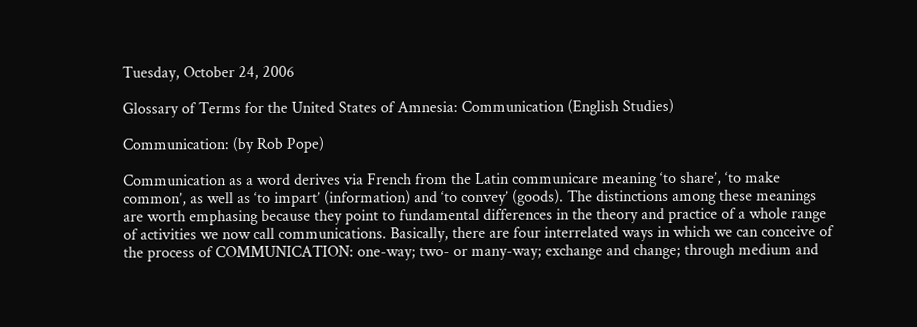Tuesday, October 24, 2006

Glossary of Terms for the United States of Amnesia: Communication (English Studies)

Communication: (by Rob Pope)

Communication as a word derives via French from the Latin communicare meaning ‘to share’, ‘to make common’, as well as ‘to impart’ (information) and ‘to convey’ (goods). The distinctions among these meanings are worth emphasing because they point to fundamental differences in the theory and practice of a whole range of activities we now call communications. Basically, there are four interrelated ways in which we can conceive of the process of COMMUNICATION: one-way; two- or many-way; exchange and change; through medium and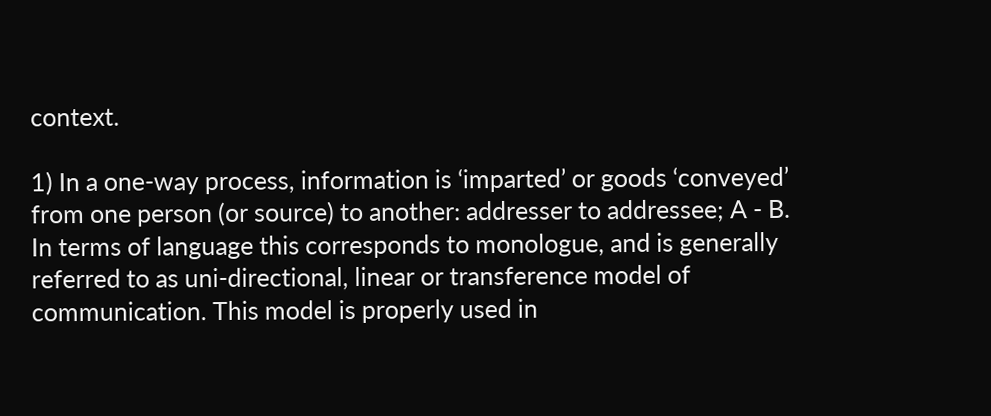context.

1) In a one-way process, information is ‘imparted’ or goods ‘conveyed’ from one person (or source) to another: addresser to addressee; A - B. In terms of language this corresponds to monologue, and is generally referred to as uni-directional, linear or transference model of communication. This model is properly used in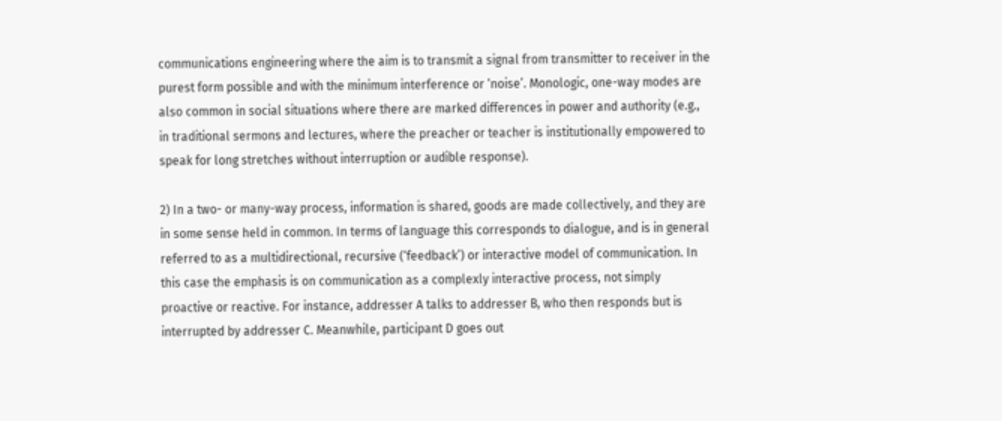communications engineering where the aim is to transmit a signal from transmitter to receiver in the purest form possible and with the minimum interference or ‘noise’. Monologic, one-way modes are also common in social situations where there are marked differences in power and authority (e.g., in traditional sermons and lectures, where the preacher or teacher is institutionally empowered to speak for long stretches without interruption or audible response).

2) In a two- or many-way process, information is shared, goods are made collectively, and they are in some sense held in common. In terms of language this corresponds to dialogue, and is in general referred to as a multidirectional, recursive (‘feedback’) or interactive model of communication. In this case the emphasis is on communication as a complexly interactive process, not simply proactive or reactive. For instance, addresser A talks to addresser B, who then responds but is interrupted by addresser C. Meanwhile, participant D goes out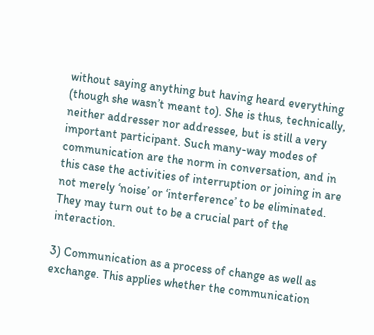without saying anything but having heard everything (though she wasn’t meant to). She is thus, technically, neither addresser nor addressee, but is still a very important participant. Such many-way modes of communication are the norm in conversation, and in this case the activities of interruption or joining in are not merely ‘noise’ or ‘interference’ to be eliminated. They may turn out to be a crucial part of the interaction.

3) Communication as a process of change as well as exchange. This applies whether the communication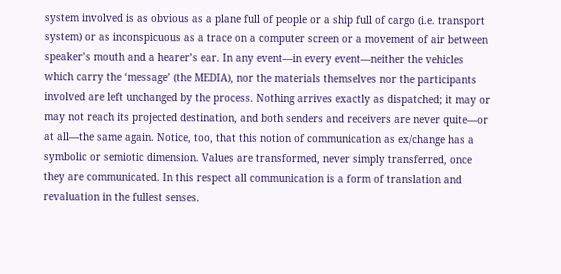system involved is as obvious as a plane full of people or a ship full of cargo (i.e. transport system) or as inconspicuous as a trace on a computer screen or a movement of air between speaker’s mouth and a hearer’s ear. In any event—in every event—neither the vehicles which carry the ‘message’ (the MEDIA), nor the materials themselves nor the participants involved are left unchanged by the process. Nothing arrives exactly as dispatched; it may or may not reach its projected destination, and both senders and receivers are never quite—or at all—the same again. Notice, too, that this notion of communication as ex/change has a symbolic or semiotic dimension. Values are transformed, never simply transferred, once they are communicated. In this respect all communication is a form of translation and revaluation in the fullest senses.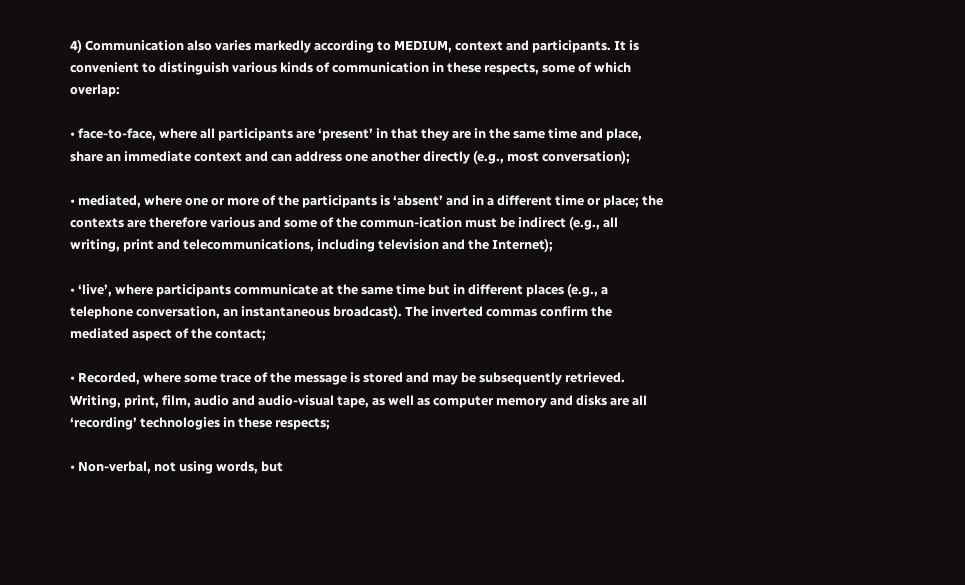4) Communication also varies markedly according to MEDIUM, context and participants. It is convenient to distinguish various kinds of communication in these respects, some of which overlap:

• face-to-face, where all participants are ‘present’ in that they are in the same time and place, share an immediate context and can address one another directly (e.g., most conversation);

• mediated, where one or more of the participants is ‘absent’ and in a different time or place; the contexts are therefore various and some of the commun-ication must be indirect (e.g., all writing, print and telecommunications, including television and the Internet);

• ‘live’, where participants communicate at the same time but in different places (e.g., a telephone conversation, an instantaneous broadcast). The inverted commas confirm the mediated aspect of the contact;

• Recorded, where some trace of the message is stored and may be subsequently retrieved. Writing, print, film, audio and audio-visual tape, as well as computer memory and disks are all ‘recording’ technologies in these respects;

• Non-verbal, not using words, but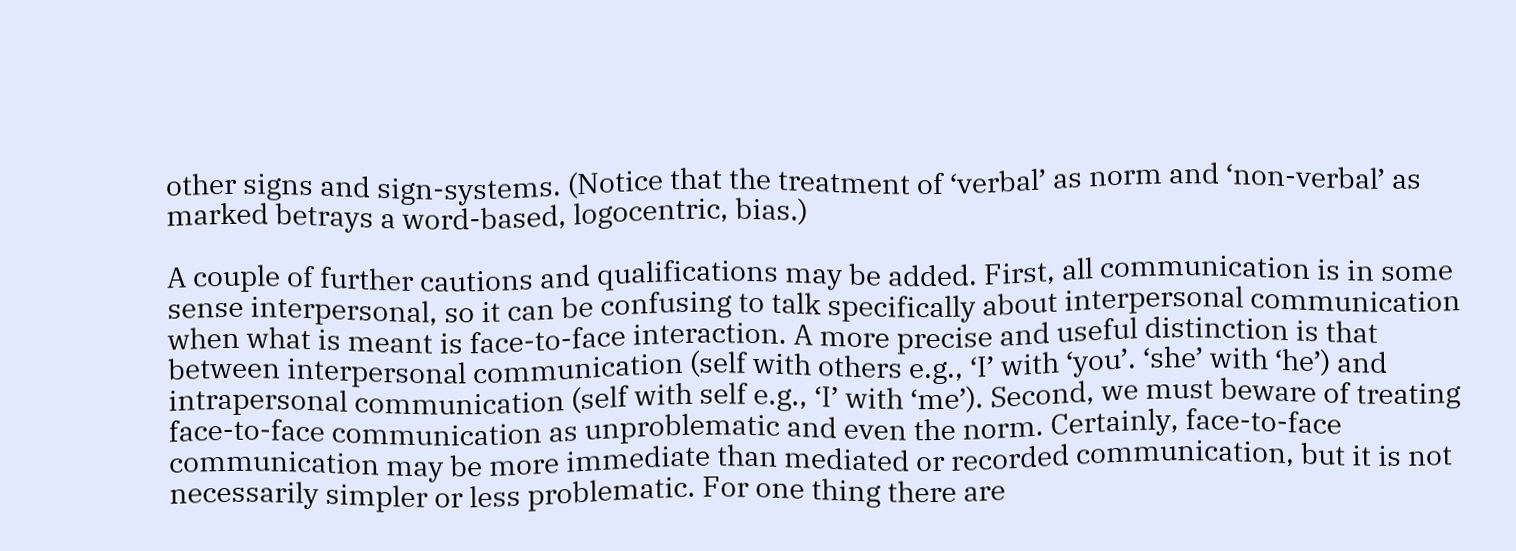other signs and sign-systems. (Notice that the treatment of ‘verbal’ as norm and ‘non-verbal’ as marked betrays a word-based, logocentric, bias.)

A couple of further cautions and qualifications may be added. First, all communication is in some sense interpersonal, so it can be confusing to talk specifically about interpersonal communication when what is meant is face-to-face interaction. A more precise and useful distinction is that between interpersonal communication (self with others e.g., ‘I’ with ‘you’. ‘she’ with ‘he’) and intrapersonal communication (self with self e.g., ‘I’ with ‘me’). Second, we must beware of treating face-to-face communication as unproblematic and even the norm. Certainly, face-to-face communication may be more immediate than mediated or recorded communication, but it is not necessarily simpler or less problematic. For one thing there are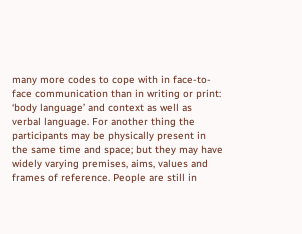many more codes to cope with in face-to-face communication than in writing or print: ‘body language’ and context as well as verbal language. For another thing the participants may be physically present in the same time and space; but they may have widely varying premises, aims, values and frames of reference. People are still in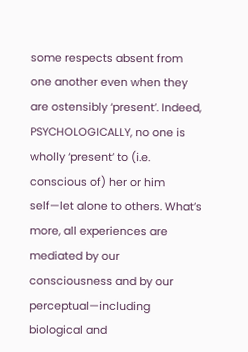some respects absent from one another even when they are ostensibly ‘present’. Indeed, PSYCHOLOGICALLY, no one is wholly ‘present’ to (i.e. conscious of) her or him self—let alone to others. What’s more, all experiences are mediated by our consciousness and by our perceptual—including biological and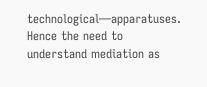technological—apparatuses. Hence the need to understand mediation as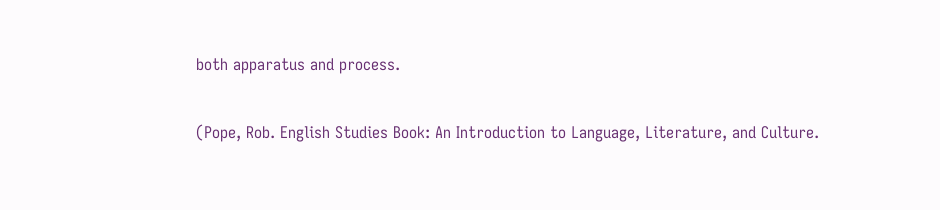both apparatus and process.

(Pope, Rob. English Studies Book: An Introduction to Language, Literature, and Culture.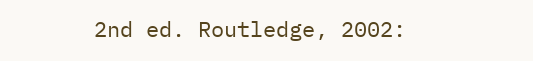2nd ed. Routledge, 2002: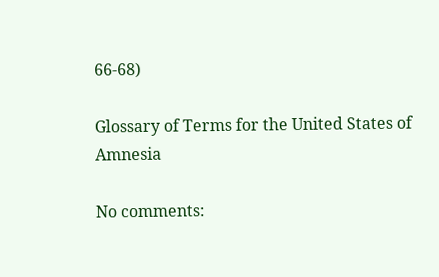66-68)

Glossary of Terms for the United States of Amnesia

No comments: